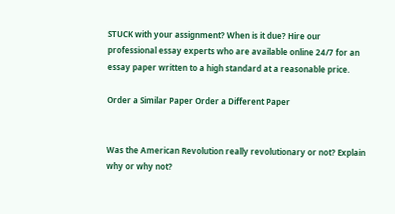STUCK with your assignment? When is it due? Hire our professional essay experts who are available online 24/7 for an essay paper written to a high standard at a reasonable price.

Order a Similar Paper Order a Different Paper


Was the American Revolution really revolutionary or not? Explain why or why not?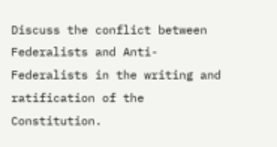Discuss the conflict between Federalists and Anti-Federalists in the writing and ratification of the Constitution.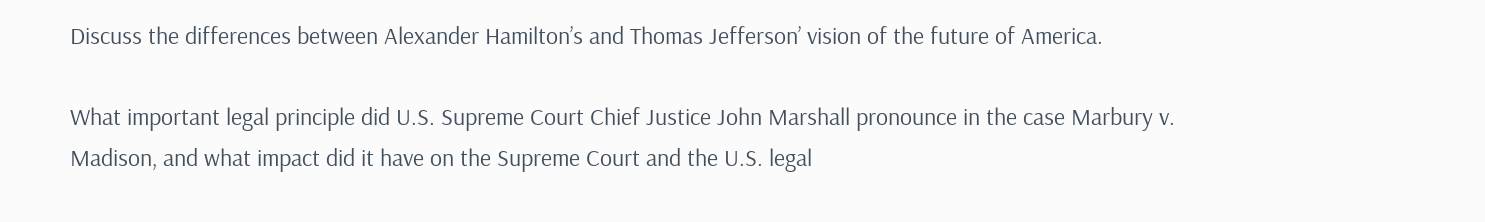Discuss the differences between Alexander Hamilton’s and Thomas Jefferson’ vision of the future of America.

What important legal principle did U.S. Supreme Court Chief Justice John Marshall pronounce in the case Marbury v. Madison, and what impact did it have on the Supreme Court and the U.S. legal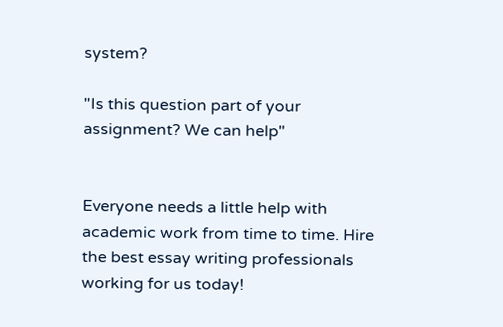system?

"Is this question part of your assignment? We can help"


Everyone needs a little help with academic work from time to time. Hire the best essay writing professionals working for us today!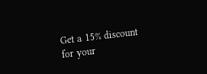Get a 15% discount for your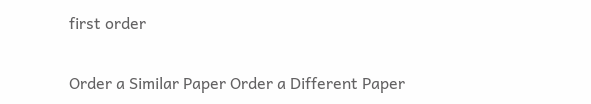first order

Order a Similar Paper Order a Different Paper